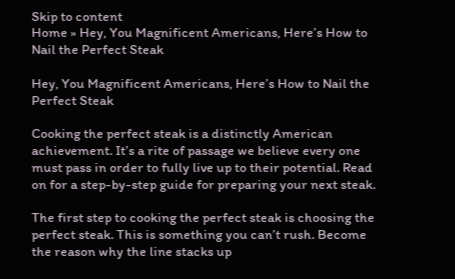Skip to content
Home » Hey, You Magnificent Americans, Here’s How to Nail the Perfect Steak

Hey, You Magnificent Americans, Here’s How to Nail the Perfect Steak

Cooking the perfect steak is a distinctly American achievement. It’s a rite of passage we believe every one must pass in order to fully live up to their potential. Read on for a step-by-step guide for preparing your next steak.

The first step to cooking the perfect steak is choosing the perfect steak. This is something you can’t rush. Become the reason why the line stacks up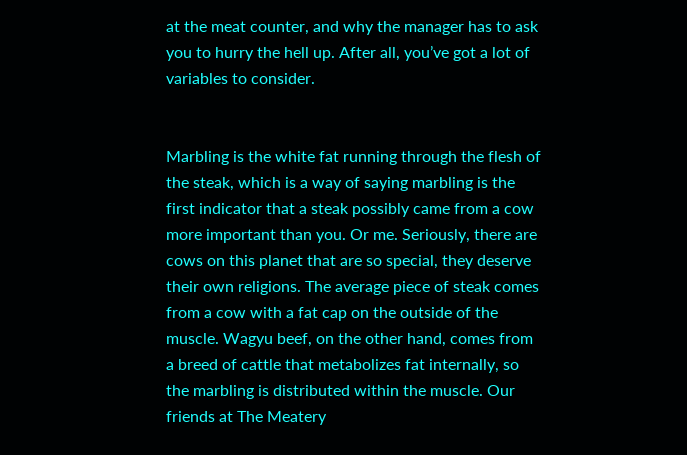at the meat counter, and why the manager has to ask you to hurry the hell up. After all, you’ve got a lot of variables to consider.


Marbling is the white fat running through the flesh of the steak, which is a way of saying marbling is the first indicator that a steak possibly came from a cow more important than you. Or me. Seriously, there are cows on this planet that are so special, they deserve their own religions. The average piece of steak comes from a cow with a fat cap on the outside of the muscle. Wagyu beef, on the other hand, comes from a breed of cattle that metabolizes fat internally, so the marbling is distributed within the muscle. Our friends at The Meatery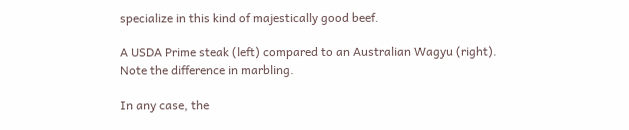specialize in this kind of majestically good beef.

A USDA Prime steak (left) compared to an Australian Wagyu (right). Note the difference in marbling.

In any case, the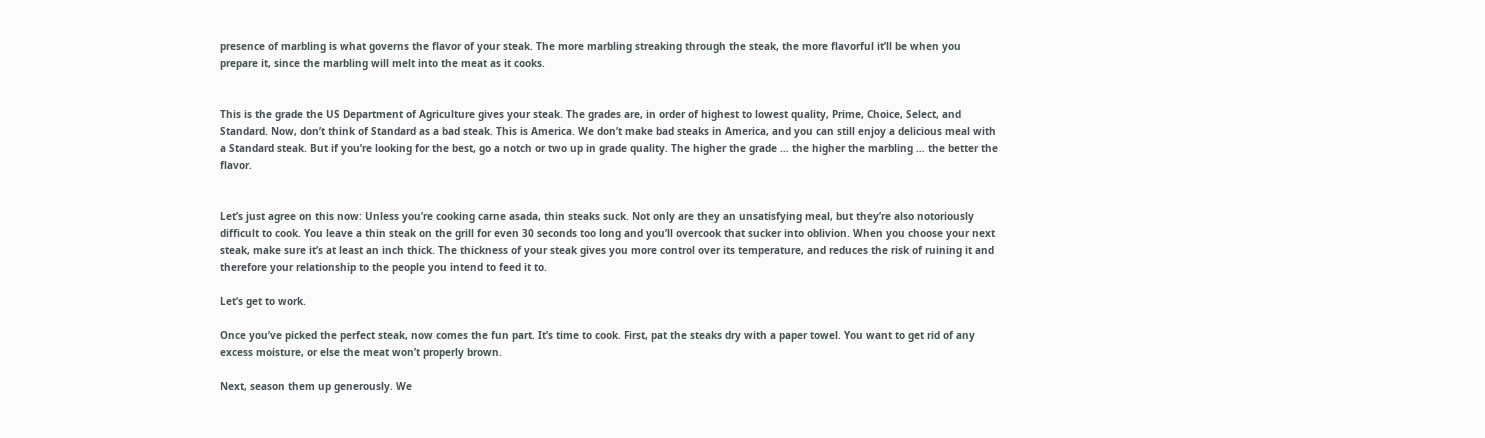presence of marbling is what governs the flavor of your steak. The more marbling streaking through the steak, the more flavorful it’ll be when you prepare it, since the marbling will melt into the meat as it cooks.


This is the grade the US Department of Agriculture gives your steak. The grades are, in order of highest to lowest quality, Prime, Choice, Select, and Standard. Now, don’t think of Standard as a bad steak. This is America. We don’t make bad steaks in America, and you can still enjoy a delicious meal with a Standard steak. But if you’re looking for the best, go a notch or two up in grade quality. The higher the grade … the higher the marbling … the better the flavor.


Let’s just agree on this now: Unless you’re cooking carne asada, thin steaks suck. Not only are they an unsatisfying meal, but they’re also notoriously difficult to cook. You leave a thin steak on the grill for even 30 seconds too long and you’ll overcook that sucker into oblivion. When you choose your next steak, make sure it’s at least an inch thick. The thickness of your steak gives you more control over its temperature, and reduces the risk of ruining it and therefore your relationship to the people you intend to feed it to.

Let’s get to work.

Once you’ve picked the perfect steak, now comes the fun part. It’s time to cook. First, pat the steaks dry with a paper towel. You want to get rid of any excess moisture, or else the meat won’t properly brown.

Next, season them up generously. We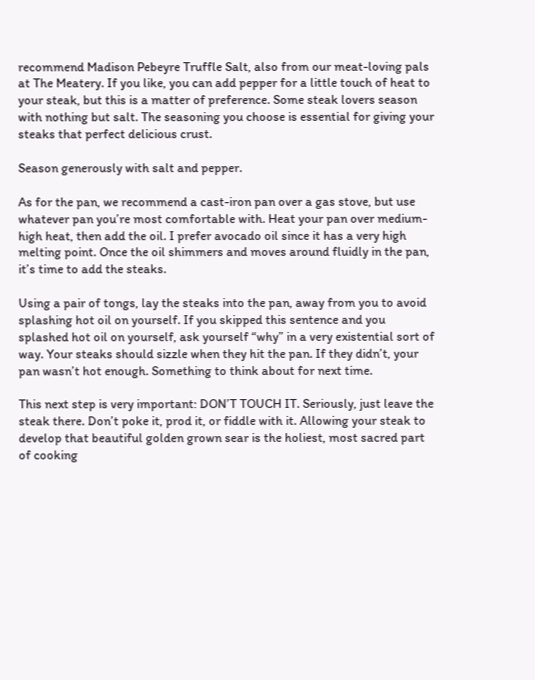recommend Madison Pebeyre Truffle Salt, also from our meat-loving pals at The Meatery. If you like, you can add pepper for a little touch of heat to your steak, but this is a matter of preference. Some steak lovers season with nothing but salt. The seasoning you choose is essential for giving your steaks that perfect delicious crust.

Season generously with salt and pepper.

As for the pan, we recommend a cast-iron pan over a gas stove, but use whatever pan you’re most comfortable with. Heat your pan over medium-high heat, then add the oil. I prefer avocado oil since it has a very high melting point. Once the oil shimmers and moves around fluidly in the pan, it’s time to add the steaks.

Using a pair of tongs, lay the steaks into the pan, away from you to avoid splashing hot oil on yourself. If you skipped this sentence and you splashed hot oil on yourself, ask yourself “why” in a very existential sort of way. Your steaks should sizzle when they hit the pan. If they didn’t, your pan wasn’t hot enough. Something to think about for next time.

This next step is very important: DON’T TOUCH IT. Seriously, just leave the steak there. Don’t poke it, prod it, or fiddle with it. Allowing your steak to develop that beautiful golden grown sear is the holiest, most sacred part of cooking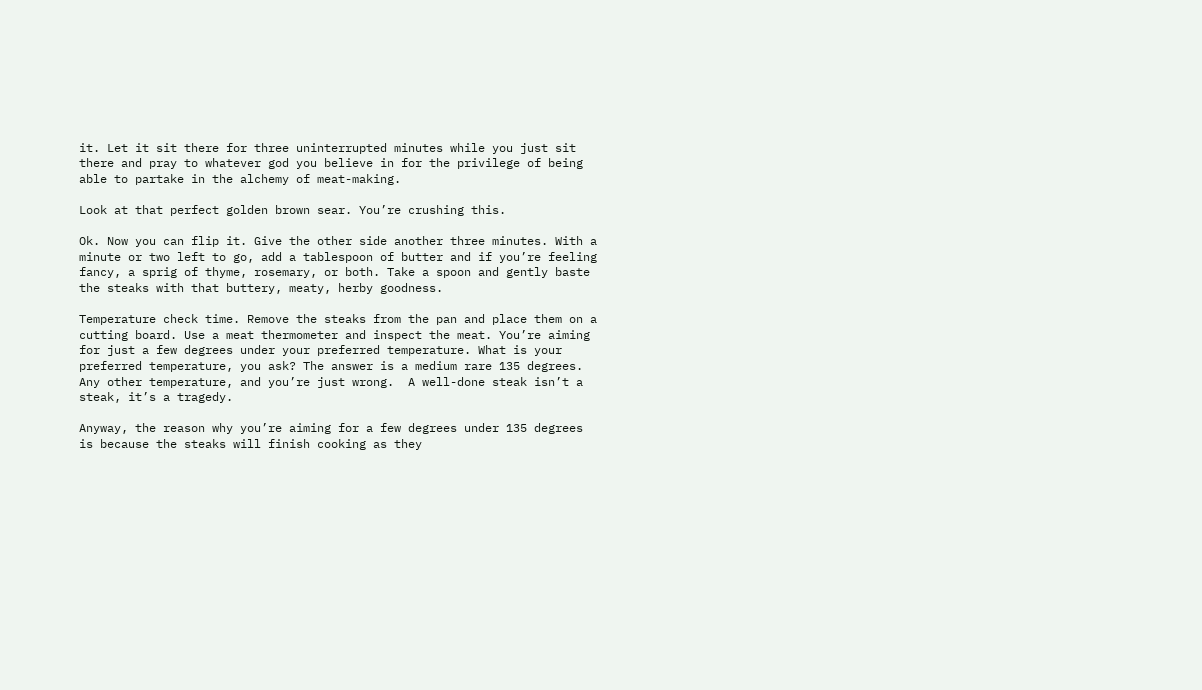it. Let it sit there for three uninterrupted minutes while you just sit there and pray to whatever god you believe in for the privilege of being able to partake in the alchemy of meat-making.

Look at that perfect golden brown sear. You’re crushing this.

Ok. Now you can flip it. Give the other side another three minutes. With a minute or two left to go, add a tablespoon of butter and if you’re feeling fancy, a sprig of thyme, rosemary, or both. Take a spoon and gently baste the steaks with that buttery, meaty, herby goodness.

Temperature check time. Remove the steaks from the pan and place them on a cutting board. Use a meat thermometer and inspect the meat. You’re aiming for just a few degrees under your preferred temperature. What is your preferred temperature, you ask? The answer is a medium rare 135 degrees. Any other temperature, and you’re just wrong.  A well-done steak isn’t a steak, it’s a tragedy.

Anyway, the reason why you’re aiming for a few degrees under 135 degrees is because the steaks will finish cooking as they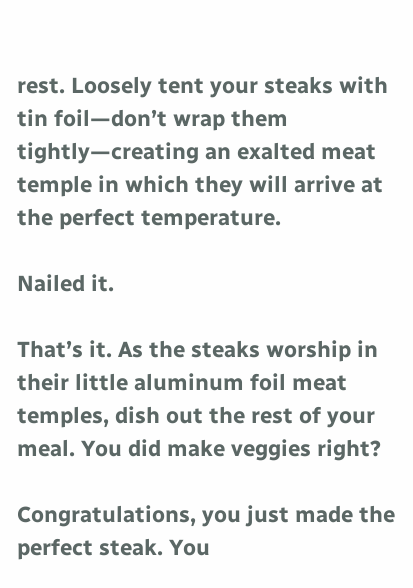rest. Loosely tent your steaks with tin foil—don’t wrap them tightly—creating an exalted meat temple in which they will arrive at the perfect temperature.

Nailed it.

That’s it. As the steaks worship in their little aluminum foil meat temples, dish out the rest of your meal. You did make veggies right?

Congratulations, you just made the perfect steak. You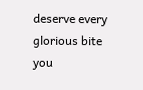deserve every glorious bite you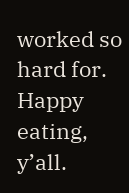worked so hard for. Happy eating, y’all.